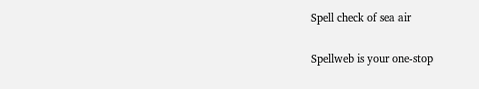Spell check of sea air

Spellweb is your one-stop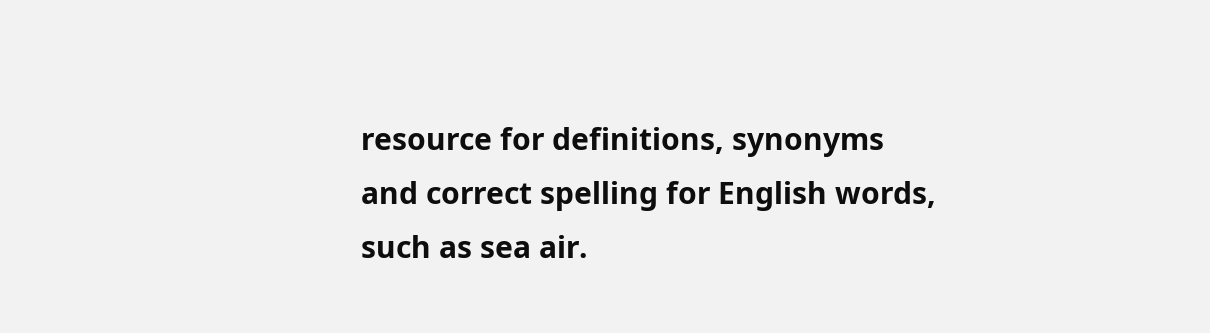resource for definitions, synonyms and correct spelling for English words, such as sea air.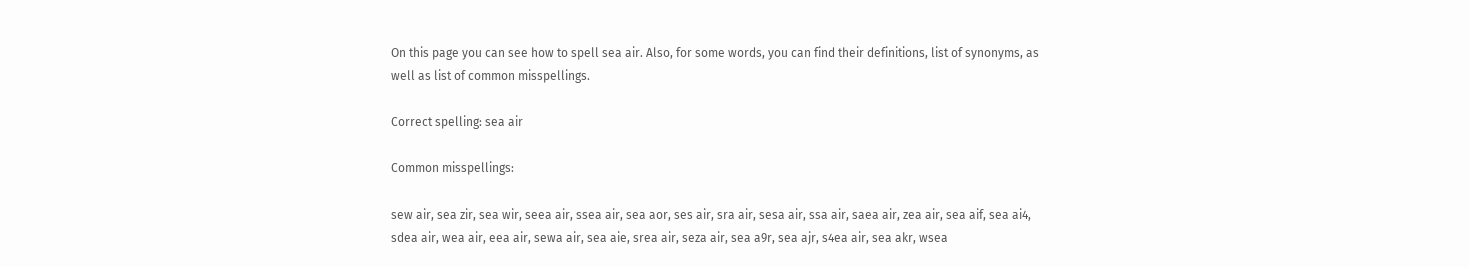On this page you can see how to spell sea air. Also, for some words, you can find their definitions, list of synonyms, as well as list of common misspellings.

Correct spelling: sea air

Common misspellings:

sew air, sea zir, sea wir, seea air, ssea air, sea aor, ses air, sra air, sesa air, ssa air, saea air, zea air, sea aif, sea ai4, sdea air, wea air, eea air, sewa air, sea aie, srea air, seza air, sea a9r, sea ajr, s4ea air, sea akr, wsea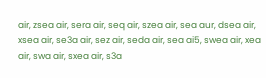air, zsea air, sera air, seq air, szea air, sea aur, dsea air, xsea air, se3a air, sez air, seda air, sea ai5, swea air, xea air, swa air, sxea air, s3a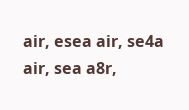air, esea air, se4a air, sea a8r,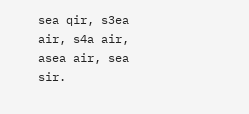sea qir, s3ea air, s4a air, asea air, sea sir.